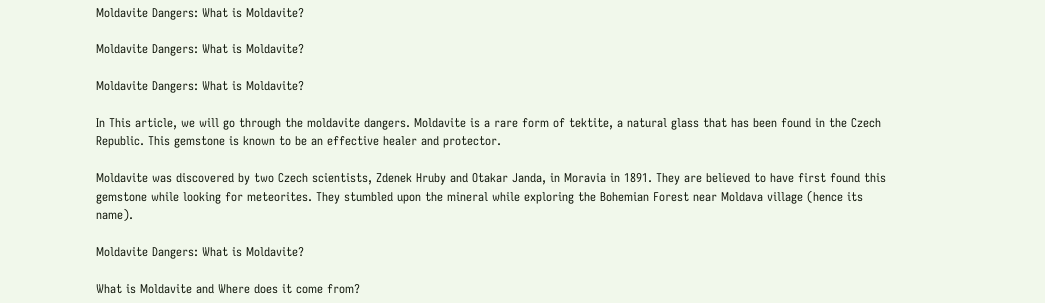Moldavite Dangers: What is Moldavite?

Moldavite Dangers: What is Moldavite?

Moldavite Dangers: What is Moldavite?

In This article, we will go through the moldavite dangers. Moldavite is a rare form of tektite, a natural glass that has been found in the Czech Republic. This gemstone is known to be an effective healer and protector.

Moldavite was discovered by two Czech scientists, Zdenek Hruby and Otakar Janda, in Moravia in 1891. They are believed to have first found this gemstone while looking for meteorites. They stumbled upon the mineral while exploring the Bohemian Forest near Moldava village (hence its name).

Moldavite Dangers: What is Moldavite?

What is Moldavite and Where does it come from?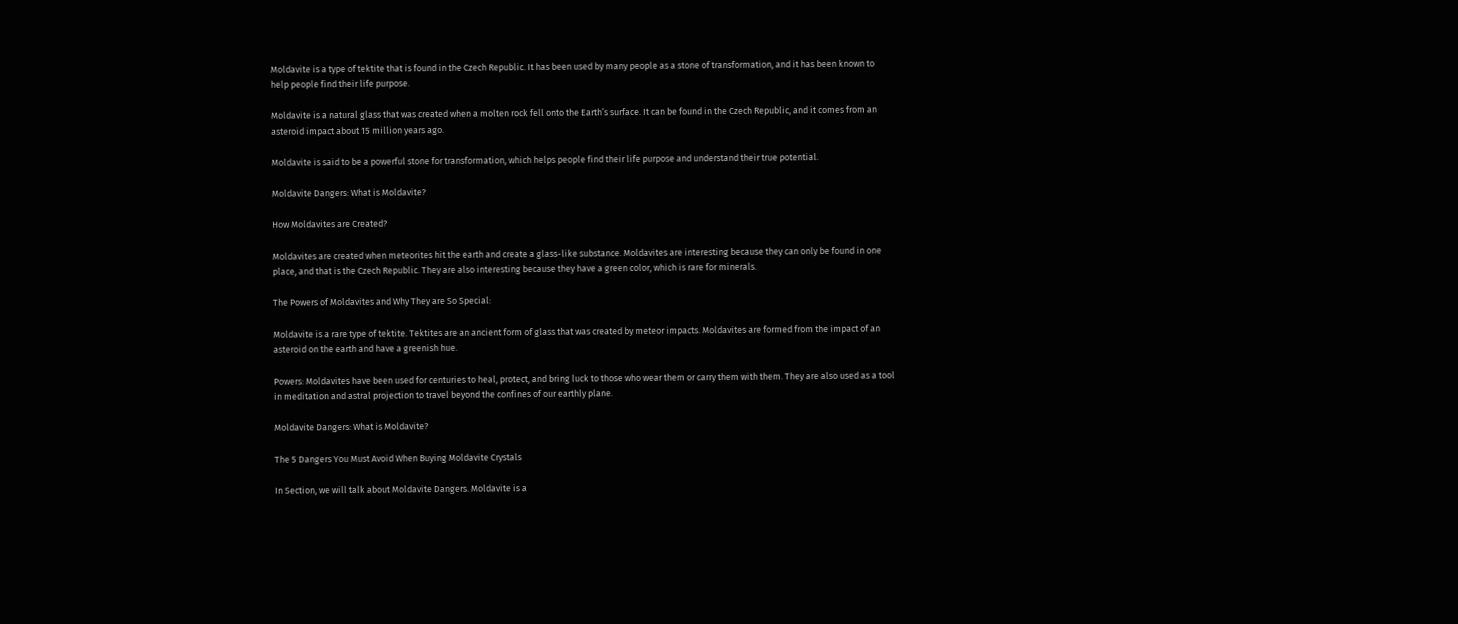Moldavite is a type of tektite that is found in the Czech Republic. It has been used by many people as a stone of transformation, and it has been known to help people find their life purpose.

Moldavite is a natural glass that was created when a molten rock fell onto the Earth’s surface. It can be found in the Czech Republic, and it comes from an asteroid impact about 15 million years ago.

Moldavite is said to be a powerful stone for transformation, which helps people find their life purpose and understand their true potential.

Moldavite Dangers: What is Moldavite?

How Moldavites are Created?

Moldavites are created when meteorites hit the earth and create a glass-like substance. Moldavites are interesting because they can only be found in one place, and that is the Czech Republic. They are also interesting because they have a green color, which is rare for minerals.

The Powers of Moldavites and Why They are So Special:

Moldavite is a rare type of tektite. Tektites are an ancient form of glass that was created by meteor impacts. Moldavites are formed from the impact of an asteroid on the earth and have a greenish hue.

Powers: Moldavites have been used for centuries to heal, protect, and bring luck to those who wear them or carry them with them. They are also used as a tool in meditation and astral projection to travel beyond the confines of our earthly plane.

Moldavite Dangers: What is Moldavite?

The 5 Dangers You Must Avoid When Buying Moldavite Crystals

In Section, we will talk about Moldavite Dangers. Moldavite is a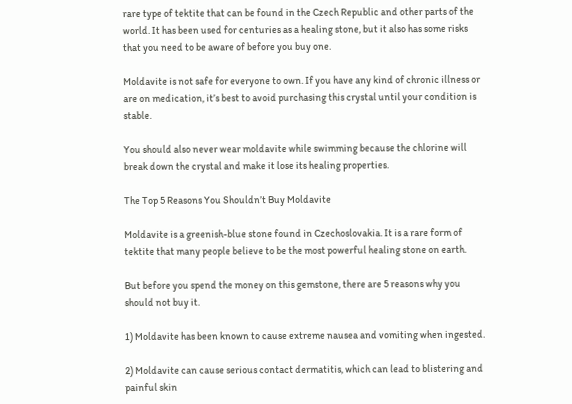rare type of tektite that can be found in the Czech Republic and other parts of the world. It has been used for centuries as a healing stone, but it also has some risks that you need to be aware of before you buy one.

Moldavite is not safe for everyone to own. If you have any kind of chronic illness or are on medication, it’s best to avoid purchasing this crystal until your condition is stable.

You should also never wear moldavite while swimming because the chlorine will break down the crystal and make it lose its healing properties.

The Top 5 Reasons You Shouldn’t Buy Moldavite

Moldavite is a greenish-blue stone found in Czechoslovakia. It is a rare form of tektite that many people believe to be the most powerful healing stone on earth.

But before you spend the money on this gemstone, there are 5 reasons why you should not buy it.

1) Moldavite has been known to cause extreme nausea and vomiting when ingested.

2) Moldavite can cause serious contact dermatitis, which can lead to blistering and painful skin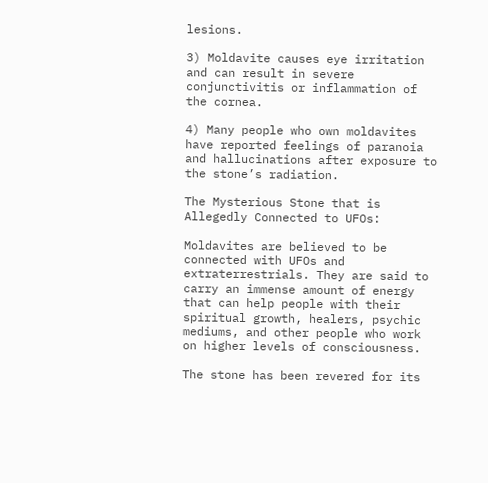lesions.

3) Moldavite causes eye irritation and can result in severe conjunctivitis or inflammation of the cornea.

4) Many people who own moldavites have reported feelings of paranoia and hallucinations after exposure to the stone’s radiation.

The Mysterious Stone that is Allegedly Connected to UFOs:

Moldavites are believed to be connected with UFOs and extraterrestrials. They are said to carry an immense amount of energy that can help people with their spiritual growth, healers, psychic mediums, and other people who work on higher levels of consciousness.

The stone has been revered for its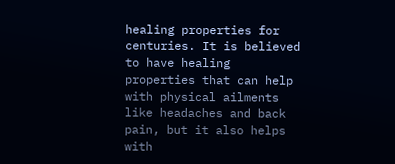healing properties for centuries. It is believed to have healing properties that can help with physical ailments like headaches and back pain, but it also helps with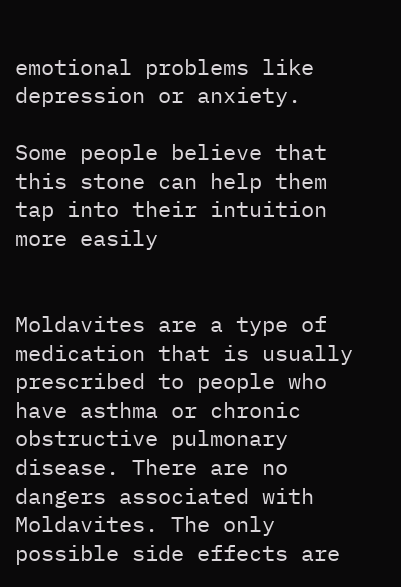emotional problems like depression or anxiety.

Some people believe that this stone can help them tap into their intuition more easily


Moldavites are a type of medication that is usually prescribed to people who have asthma or chronic obstructive pulmonary disease. There are no dangers associated with Moldavites. The only possible side effects are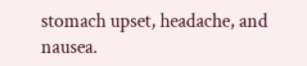stomach upset, headache, and nausea.